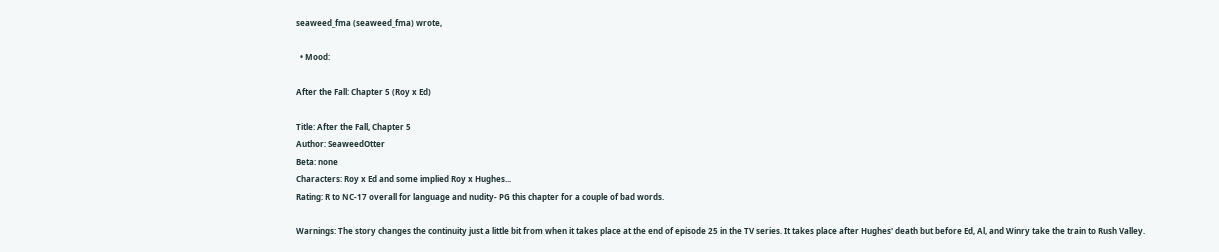seaweed_fma (seaweed_fma) wrote,

  • Mood:

After the Fall: Chapter 5 (Roy x Ed)

Title: After the Fall, Chapter 5
Author: SeaweedOtter
Beta: none
Characters: Roy x Ed and some implied Roy x Hughes...
Rating: R to NC-17 overall for language and nudity- PG this chapter for a couple of bad words.

Warnings: The story changes the continuity just a little bit from when it takes place at the end of episode 25 in the TV series. It takes place after Hughes' death but before Ed, Al, and Winry take the train to Rush Valley.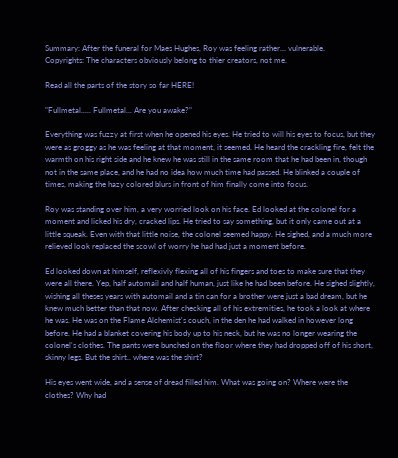Summary: After the funeral for Maes Hughes, Roy was feeling rather... vulnerable.
Copyrights: The characters obviously belong to thier creators, not me.

Read all the parts of the story so far HERE!

"Fullmetal..... Fullmetal... Are you awake?"

Everything was fuzzy at first when he opened his eyes. He tried to will his eyes to focus, but they were as groggy as he was feeling at that moment, it seemed. He heard the crackling fire, felt the warmth on his right side and he knew he was still in the same room that he had been in, though not in the same place, and he had no idea how much time had passed. He blinked a couple of times, making the hazy colored blurs in front of him finally come into focus.

Roy was standing over him, a very worried look on his face. Ed looked at the colonel for a moment and licked his dry, cracked lips. He tried to say something, but it only came out at a little squeak. Even with that little noise, the colonel seemed happy. He sighed, and a much more relieved look replaced the scowl of worry he had had just a moment before.

Ed looked down at himself, reflexivly flexing all of his fingers and toes to make sure that they were all there. Yep, half automail and half human, just like he had been before. He sighed slightly, wishing all theses years with automail and a tin can for a brother were just a bad dream, but he knew much better than that now. After checking all of his extremities, he took a look at where he was. He was on the Flame Alchemist's couch, in the den he had walked in however long before. He had a blanket covering his body up to his neck, but he was no longer wearing the colonel's clothes. The pants were bunched on the floor where they had dropped off of his short, skinny legs. But the shirt.. where was the shirt?

His eyes went wide, and a sense of dread filled him. What was going on? Where were the clothes? Why had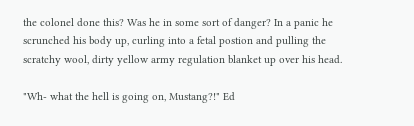the colonel done this? Was he in some sort of danger? In a panic he scrunched his body up, curling into a fetal postion and pulling the scratchy wool, dirty yellow army regulation blanket up over his head.

"Wh- what the hell is going on, Mustang?!" Ed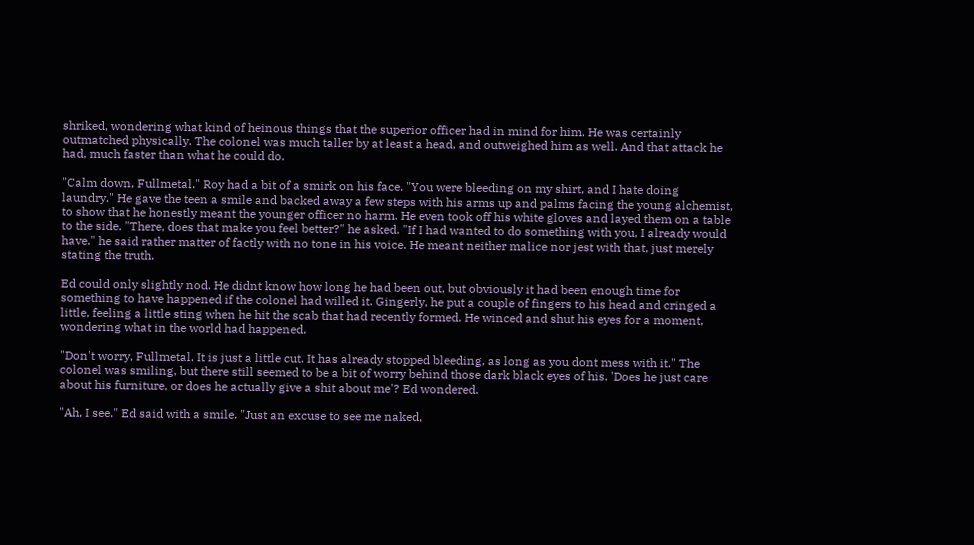shriked, wondering what kind of heinous things that the superior officer had in mind for him. He was certainly outmatched physically. The colonel was much taller by at least a head, and outweighed him as well. And that attack he had, much faster than what he could do.

"Calm down, Fullmetal." Roy had a bit of a smirk on his face. "You were bleeding on my shirt, and I hate doing laundry." He gave the teen a smile and backed away a few steps with his arms up and palms facing the young alchemist, to show that he honestly meant the younger officer no harm. He even took off his white gloves and layed them on a table to the side. "There, does that make you feel better?" he asked. "If I had wanted to do something with you, I already would have." he said rather matter of factly with no tone in his voice. He meant neither malice nor jest with that, just merely stating the truth.

Ed could only slightly nod. He didnt know how long he had been out, but obviously it had been enough time for something to have happened if the colonel had willed it. Gingerly, he put a couple of fingers to his head and cringed a little, feeling a little sting when he hit the scab that had recently formed. He winced and shut his eyes for a moment, wondering what in the world had happened.

"Don't worry, Fullmetal. It is just a little cut. It has already stopped bleeding, as long as you dont mess with it." The colonel was smiling, but there still seemed to be a bit of worry behind those dark black eyes of his. 'Does he just care about his furniture, or does he actually give a shit about me'? Ed wondered.

"Ah, I see." Ed said with a smile. "Just an excuse to see me naked,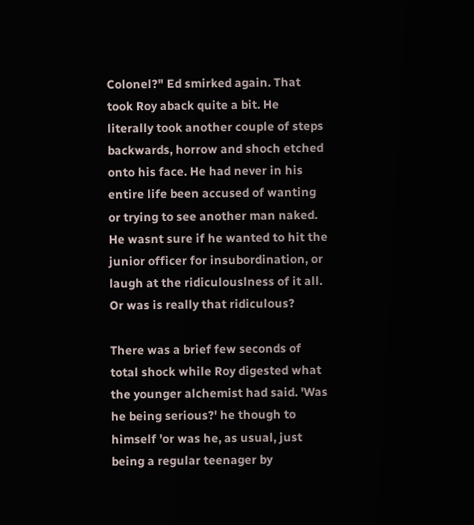Colonel?" Ed smirked again. That took Roy aback quite a bit. He literally took another couple of steps backwards, horrow and shoch etched onto his face. He had never in his entire life been accused of wanting or trying to see another man naked. He wasnt sure if he wanted to hit the junior officer for insubordination, or laugh at the ridiculouslness of it all. Or was is really that ridiculous?

There was a brief few seconds of total shock while Roy digested what the younger alchemist had said. 'Was he being serious?' he though to himself 'or was he, as usual, just being a regular teenager by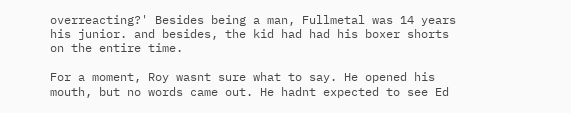overreacting?' Besides being a man, Fullmetal was 14 years his junior. and besides, the kid had had his boxer shorts on the entire time.

For a moment, Roy wasnt sure what to say. He opened his mouth, but no words came out. He hadnt expected to see Ed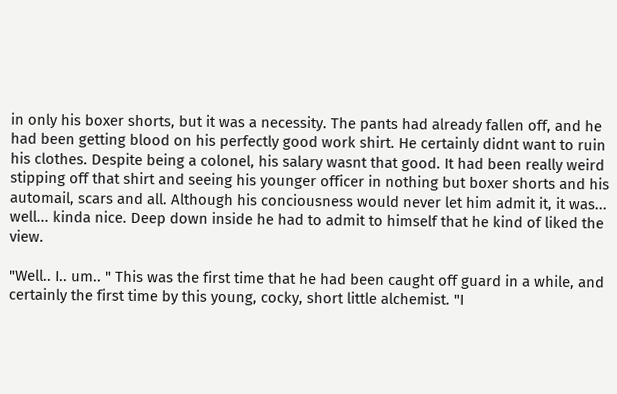in only his boxer shorts, but it was a necessity. The pants had already fallen off, and he had been getting blood on his perfectly good work shirt. He certainly didnt want to ruin his clothes. Despite being a colonel, his salary wasnt that good. It had been really weird stipping off that shirt and seeing his younger officer in nothing but boxer shorts and his automail, scars and all. Although his conciousness would never let him admit it, it was... well... kinda nice. Deep down inside he had to admit to himself that he kind of liked the view.

"Well.. I.. um.. " This was the first time that he had been caught off guard in a while, and certainly the first time by this young, cocky, short little alchemist. "I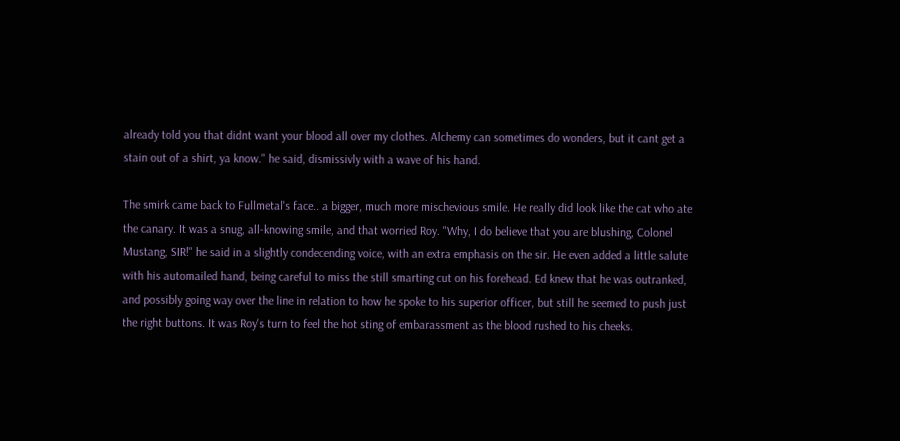already told you that didnt want your blood all over my clothes. Alchemy can sometimes do wonders, but it cant get a stain out of a shirt, ya know." he said, dismissivly with a wave of his hand.

The smirk came back to Fullmetal's face.. a bigger, much more mischevious smile. He really did look like the cat who ate the canary. It was a snug, all-knowing smile, and that worried Roy. "Why, I do believe that you are blushing, Colonel Mustang, SIR!" he said in a slightly condecending voice, with an extra emphasis on the sir. He even added a little salute with his automailed hand, being careful to miss the still smarting cut on his forehead. Ed knew that he was outranked, and possibly going way over the line in relation to how he spoke to his superior officer, but still he seemed to push just the right buttons. It was Roy's turn to feel the hot sting of embarassment as the blood rushed to his cheeks.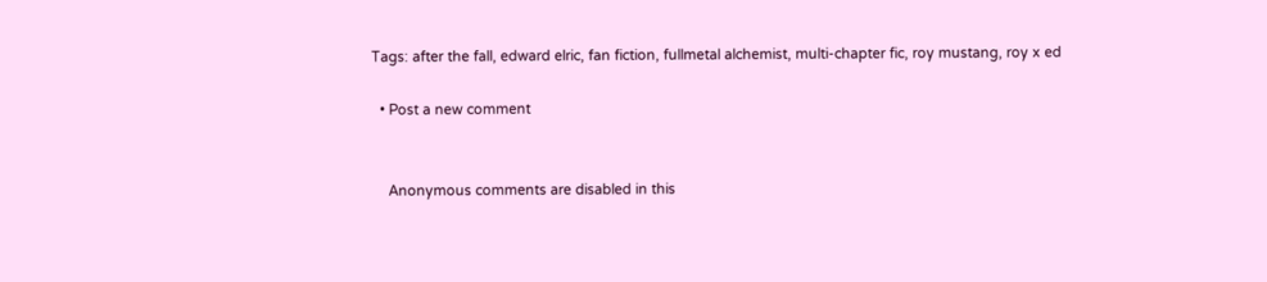Tags: after the fall, edward elric, fan fiction, fullmetal alchemist, multi-chapter fic, roy mustang, roy x ed

  • Post a new comment


    Anonymous comments are disabled in this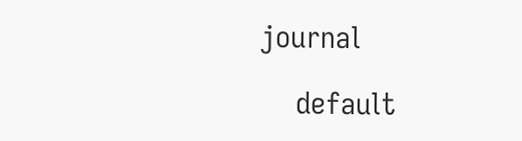journal

    default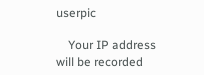userpic

    Your IP address will be recorded